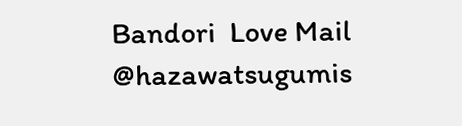Bandori  Love Mail
@hazawatsugumis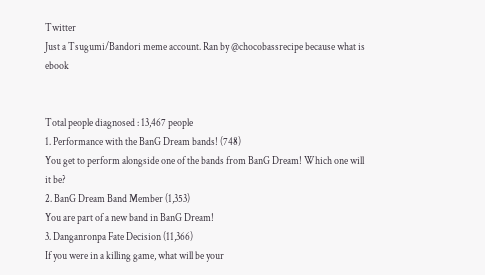Twitter
Just a Tsugumi/Bandori meme account. Ran by @chocobassrecipe because what is ebook


Total people diagnosed : 13,467 people
1. Performance with the BanG Dream bands! (748)
You get to perform alongside one of the bands from BanG Dream! Which one will it be?
2. BanG Dream Band Member (1,353)
You are part of a new band in BanG Dream!
3. Danganronpa Fate Decision (11,366)
If you were in a killing game, what will be your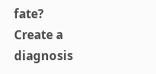fate?
Create a diagnosis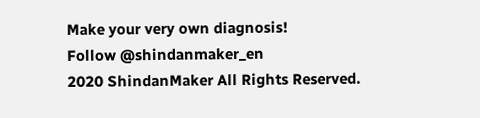Make your very own diagnosis!
Follow @shindanmaker_en
2020 ShindanMaker All Rights Reserved.